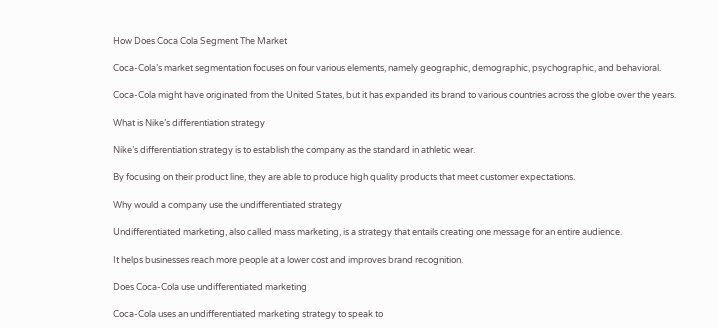How Does Coca Cola Segment The Market

Coca-Cola’s market segmentation focuses on four various elements, namely geographic, demographic, psychographic, and behavioral.

Coca-Cola might have originated from the United States, but it has expanded its brand to various countries across the globe over the years.

What is Nike’s differentiation strategy

Nike’s differentiation strategy is to establish the company as the standard in athletic wear.

By focusing on their product line, they are able to produce high quality products that meet customer expectations.

Why would a company use the undifferentiated strategy

Undifferentiated marketing, also called mass marketing, is a strategy that entails creating one message for an entire audience.

It helps businesses reach more people at a lower cost and improves brand recognition.

Does Coca-Cola use undifferentiated marketing

Coca-Cola uses an undifferentiated marketing strategy to speak to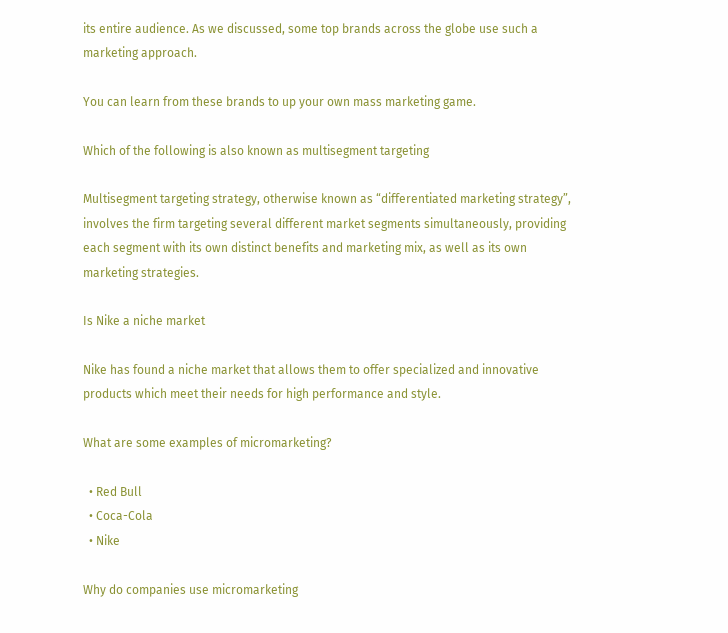its entire audience. As we discussed, some top brands across the globe use such a marketing approach.

You can learn from these brands to up your own mass marketing game.

Which of the following is also known as multisegment targeting

Multisegment targeting strategy, otherwise known as “differentiated marketing strategy”, involves the firm targeting several different market segments simultaneously, providing each segment with its own distinct benefits and marketing mix, as well as its own marketing strategies.

Is Nike a niche market

Nike has found a niche market that allows them to offer specialized and innovative products which meet their needs for high performance and style.

What are some examples of micromarketing?

  • Red Bull
  • Coca-Cola
  • Nike

Why do companies use micromarketing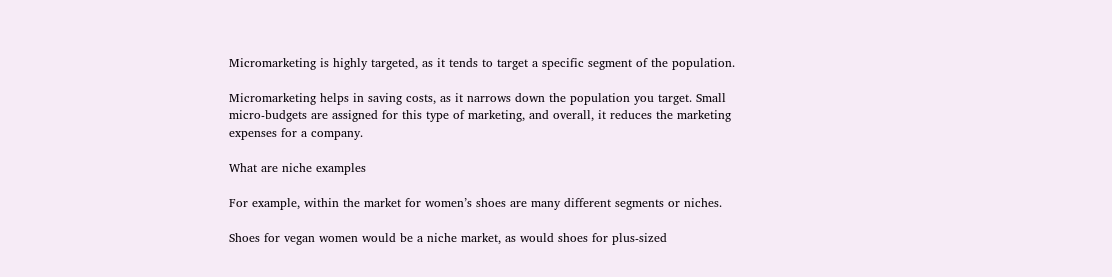Micromarketing is highly targeted, as it tends to target a specific segment of the population.

Micromarketing helps in saving costs, as it narrows down the population you target. Small micro-budgets are assigned for this type of marketing, and overall, it reduces the marketing expenses for a company.

What are niche examples

For example, within the market for women’s shoes are many different segments or niches.

Shoes for vegan women would be a niche market, as would shoes for plus-sized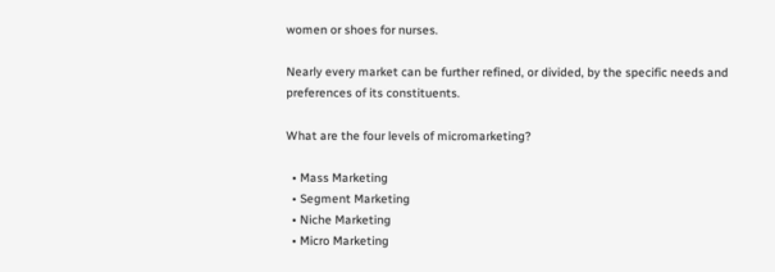women or shoes for nurses.

Nearly every market can be further refined, or divided, by the specific needs and preferences of its constituents.

What are the four levels of micromarketing?

  • Mass Marketing
  • Segment Marketing
  • Niche Marketing
  • Micro Marketing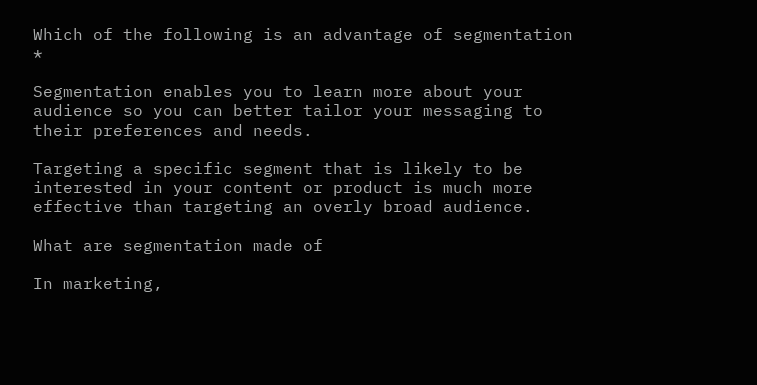Which of the following is an advantage of segmentation *

Segmentation enables you to learn more about your audience so you can better tailor your messaging to their preferences and needs.

Targeting a specific segment that is likely to be interested in your content or product is much more effective than targeting an overly broad audience.

What are segmentation made of

In marketing,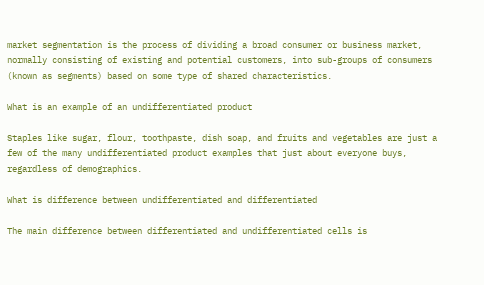market segmentation is the process of dividing a broad consumer or business market, normally consisting of existing and potential customers, into sub-groups of consumers (known as segments) based on some type of shared characteristics.

What is an example of an undifferentiated product

Staples like sugar, flour, toothpaste, dish soap, and fruits and vegetables are just a few of the many undifferentiated product examples that just about everyone buys, regardless of demographics.

What is difference between undifferentiated and differentiated

The main difference between differentiated and undifferentiated cells is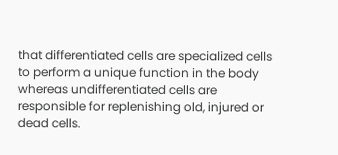that differentiated cells are specialized cells to perform a unique function in the body whereas undifferentiated cells are responsible for replenishing old, injured or dead cells.